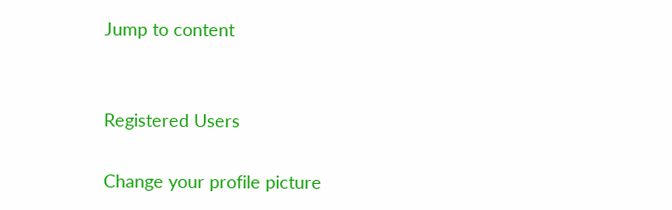Jump to content


Registered Users

Change your profile picture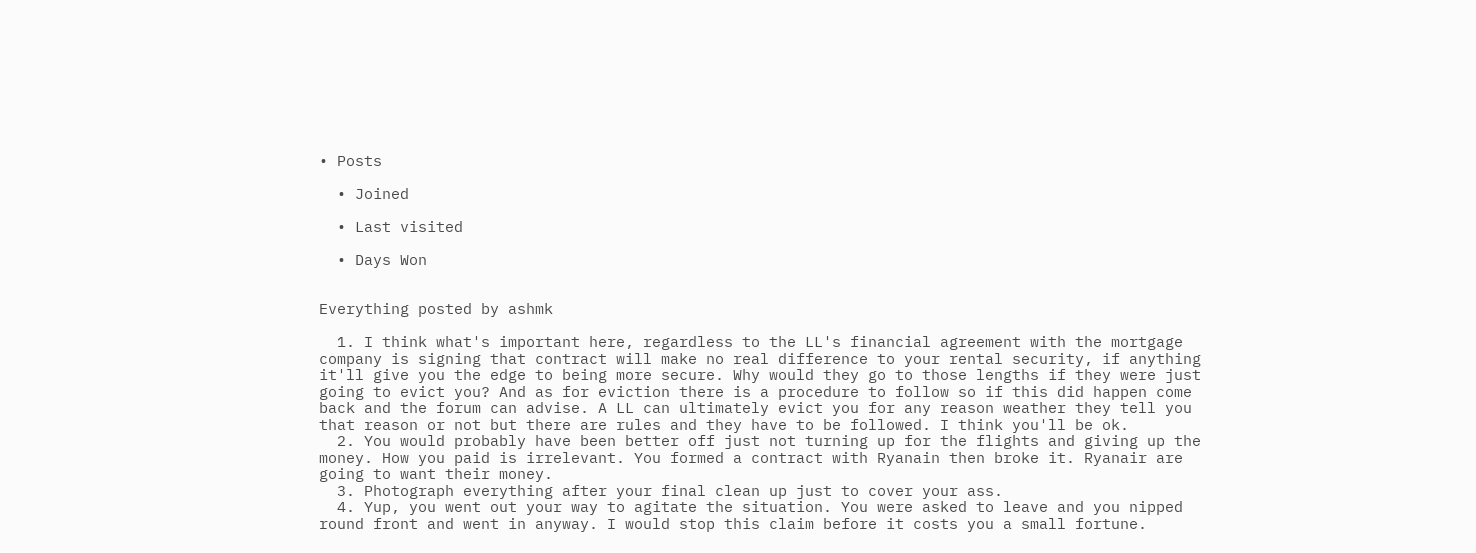• Posts

  • Joined

  • Last visited

  • Days Won


Everything posted by ashmk

  1. I think what's important here, regardless to the LL's financial agreement with the mortgage company is signing that contract will make no real difference to your rental security, if anything it'll give you the edge to being more secure. Why would they go to those lengths if they were just going to evict you? And as for eviction there is a procedure to follow so if this did happen come back and the forum can advise. A LL can ultimately evict you for any reason weather they tell you that reason or not but there are rules and they have to be followed. I think you'll be ok.
  2. You would probably have been better off just not turning up for the flights and giving up the money. How you paid is irrelevant. You formed a contract with Ryanain then broke it. Ryanair are going to want their money.
  3. Photograph everything after your final clean up just to cover your ass.
  4. Yup, you went out your way to agitate the situation. You were asked to leave and you nipped round front and went in anyway. I would stop this claim before it costs you a small fortune.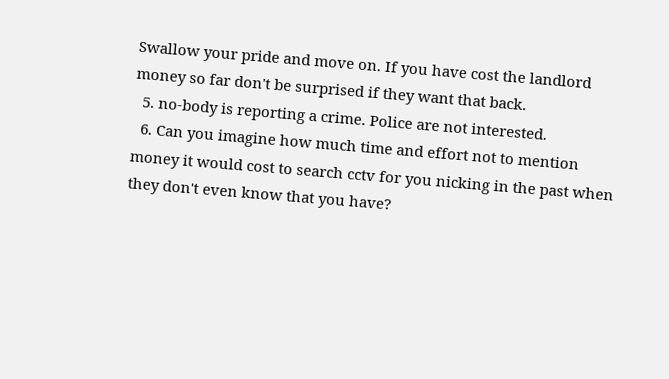Swallow your pride and move on. If you have cost the landlord money so far don't be surprised if they want that back.
  5. no-body is reporting a crime. Police are not interested.
  6. Can you imagine how much time and effort not to mention money it would cost to search cctv for you nicking in the past when they don't even know that you have?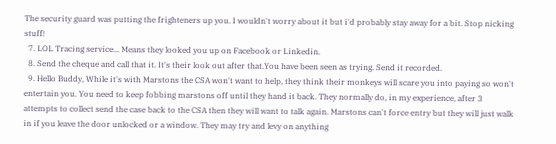The security guard was putting the frighteners up you. I wouldn't worry about it but i'd probably stay away for a bit. Stop nicking stuff!
  7. LOL Tracing service... Means they looked you up on Facebook or Linkedin.
  8. Send the cheque and call that it. It's their look out after that.You have been seen as trying. Send it recorded.
  9. Hello Buddy, While it's with Marstons the CSA won't want to help, they think their monkeys will scare you into paying so won't entertain you. You need to keep fobbing marstons off until they hand it back. They normally do, in my experience, after 3 attempts to collect send the case back to the CSA then they will want to talk again. Marstons can't force entry but they will just walk in if you leave the door unlocked or a window. They may try and levy on anything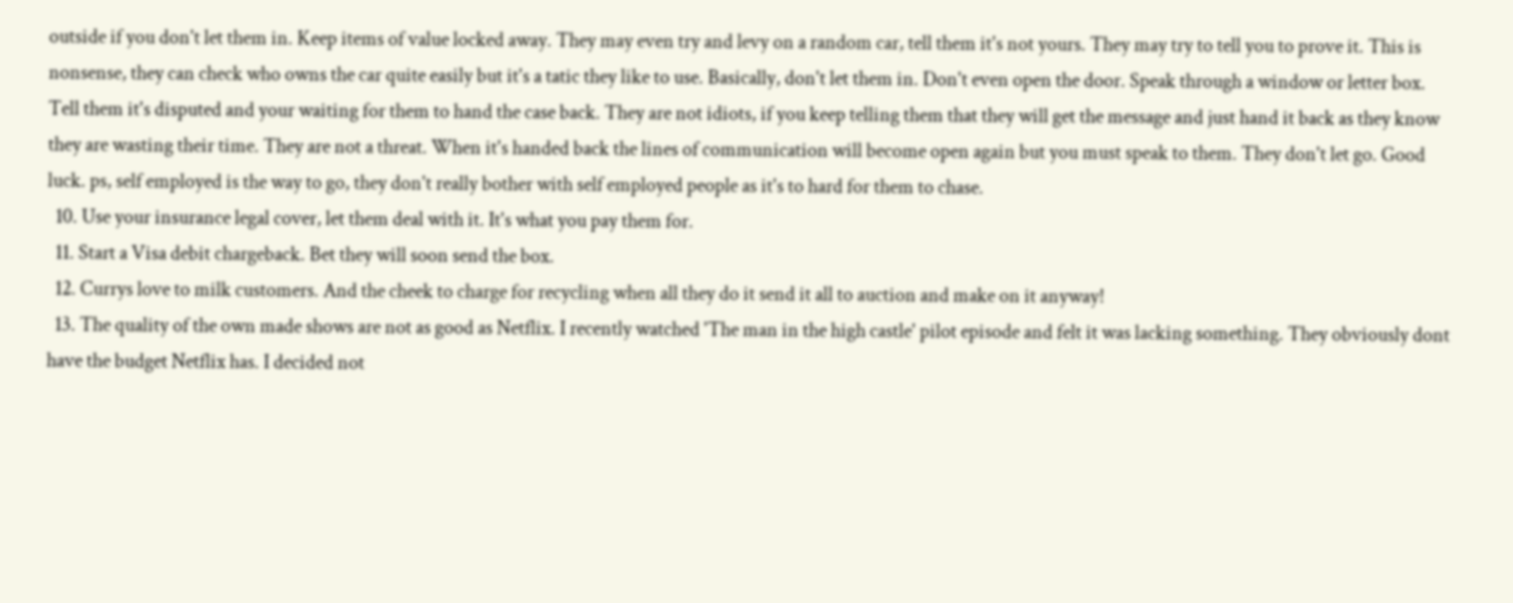outside if you don't let them in. Keep items of value locked away. They may even try and levy on a random car, tell them it's not yours. They may try to tell you to prove it. This is nonsense, they can check who owns the car quite easily but it's a tatic they like to use. Basically, don't let them in. Don't even open the door. Speak through a window or letter box. Tell them it's disputed and your waiting for them to hand the case back. They are not idiots, if you keep telling them that they will get the message and just hand it back as they know they are wasting their time. They are not a threat. When it's handed back the lines of communication will become open again but you must speak to them. They don't let go. Good luck. ps, self employed is the way to go, they don't really bother with self employed people as it's to hard for them to chase.
  10. Use your insurance legal cover, let them deal with it. It's what you pay them for.
  11. Start a Visa debit chargeback. Bet they will soon send the box.
  12. Currys love to milk customers. And the cheek to charge for recycling when all they do it send it all to auction and make on it anyway!
  13. The quality of the own made shows are not as good as Netflix. I recently watched 'The man in the high castle' pilot episode and felt it was lacking something. They obviously dont have the budget Netflix has. I decided not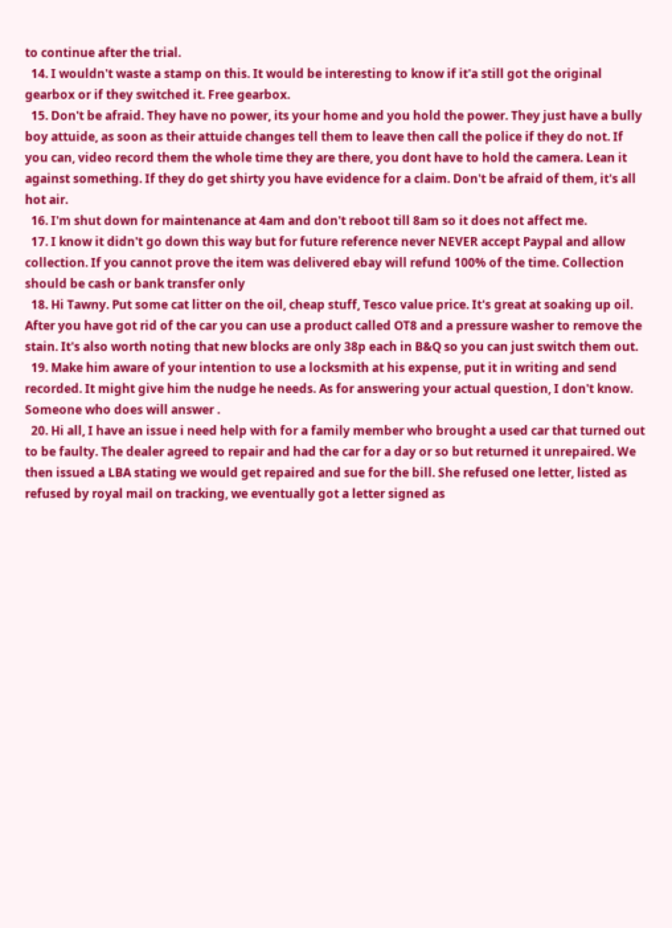to continue after the trial.
  14. I wouldn't waste a stamp on this. It would be interesting to know if it'a still got the original gearbox or if they switched it. Free gearbox.
  15. Don't be afraid. They have no power, its your home and you hold the power. They just have a bully boy attuide, as soon as their attuide changes tell them to leave then call the police if they do not. If you can, video record them the whole time they are there, you dont have to hold the camera. Lean it against something. If they do get shirty you have evidence for a claim. Don't be afraid of them, it's all hot air.
  16. I'm shut down for maintenance at 4am and don't reboot till 8am so it does not affect me.
  17. I know it didn't go down this way but for future reference never NEVER accept Paypal and allow collection. If you cannot prove the item was delivered ebay will refund 100% of the time. Collection should be cash or bank transfer only
  18. Hi Tawny. Put some cat litter on the oil, cheap stuff, Tesco value price. It's great at soaking up oil. After you have got rid of the car you can use a product called OT8 and a pressure washer to remove the stain. It's also worth noting that new blocks are only 38p each in B&Q so you can just switch them out.
  19. Make him aware of your intention to use a locksmith at his expense, put it in writing and send recorded. It might give him the nudge he needs. As for answering your actual question, I don't know. Someone who does will answer .
  20. Hi all, I have an issue i need help with for a family member who brought a used car that turned out to be faulty. The dealer agreed to repair and had the car for a day or so but returned it unrepaired. We then issued a LBA stating we would get repaired and sue for the bill. She refused one letter, listed as refused by royal mail on tracking, we eventually got a letter signed as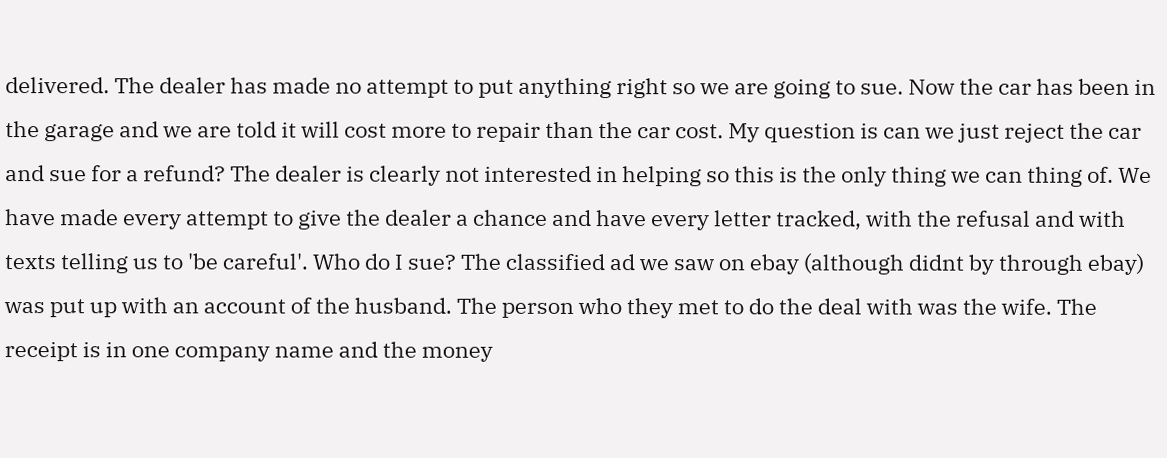delivered. The dealer has made no attempt to put anything right so we are going to sue. Now the car has been in the garage and we are told it will cost more to repair than the car cost. My question is can we just reject the car and sue for a refund? The dealer is clearly not interested in helping so this is the only thing we can thing of. We have made every attempt to give the dealer a chance and have every letter tracked, with the refusal and with texts telling us to 'be careful'. Who do I sue? The classified ad we saw on ebay (although didnt by through ebay) was put up with an account of the husband. The person who they met to do the deal with was the wife. The receipt is in one company name and the money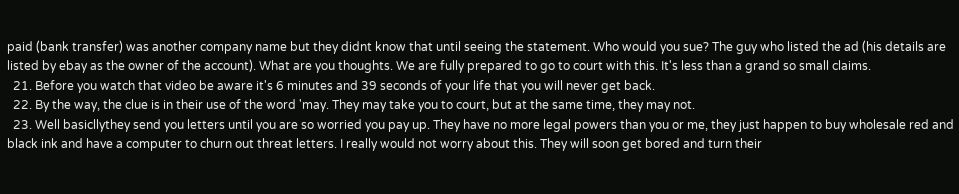paid (bank transfer) was another company name but they didnt know that until seeing the statement. Who would you sue? The guy who listed the ad (his details are listed by ebay as the owner of the account). What are you thoughts. We are fully prepared to go to court with this. It's less than a grand so small claims.
  21. Before you watch that video be aware it's 6 minutes and 39 seconds of your life that you will never get back.
  22. By the way, the clue is in their use of the word 'may. They may take you to court, but at the same time, they may not.
  23. Well basicllythey send you letters until you are so worried you pay up. They have no more legal powers than you or me, they just happen to buy wholesale red and black ink and have a computer to churn out threat letters. I really would not worry about this. They will soon get bored and turn their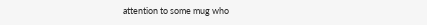attention to some mug who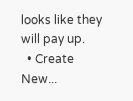looks like they will pay up.
  • Create New...